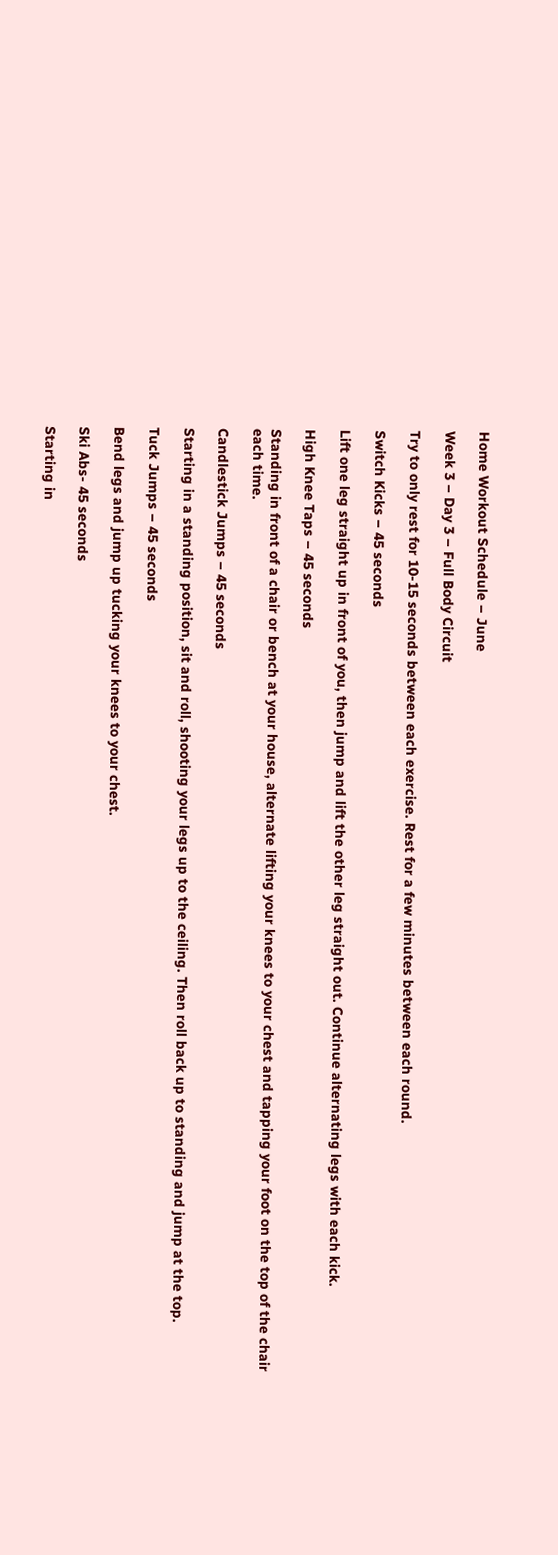Home Workout Schedule – June

Week 3 – Day 3 – Full Body Circuit

Try to only rest for 10-15 seconds between each exercise. Rest for a few minutes between each round.

Switch Kicks – 45 seconds

Lift one leg straight up in front of you, then jump and lift the other leg straight out. Continue alternating legs with each kick.

High Knee Taps – 45 seconds

Standing in front of a chair or bench at your house, alternate lifting your knees to your chest and tapping your foot on the top of the chair each time.

Candlestick Jumps – 45 seconds

Starting in a standing position, sit and roll, shooting your legs up to the ceiling. Then roll back up to standing and jump at the top.

Tuck Jumps – 45 seconds

Bend legs and jump up tucking your knees to your chest.

Ski Abs- 45 seconds

Starting in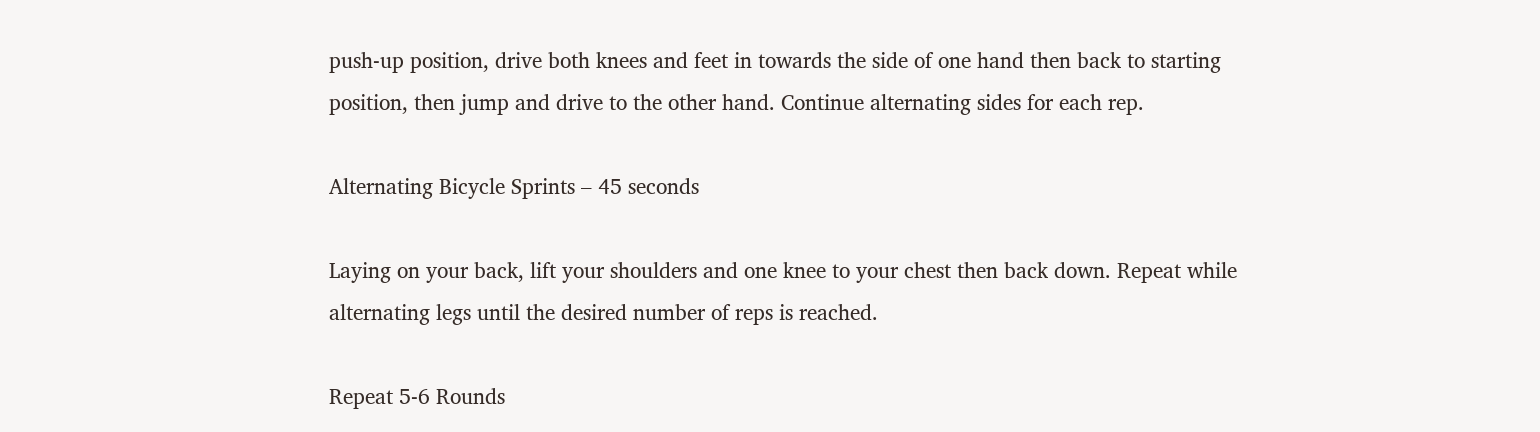push-up position, drive both knees and feet in towards the side of one hand then back to starting position, then jump and drive to the other hand. Continue alternating sides for each rep.

Alternating Bicycle Sprints – 45 seconds

Laying on your back, lift your shoulders and one knee to your chest then back down. Repeat while alternating legs until the desired number of reps is reached.

Repeat 5-6 Rounds